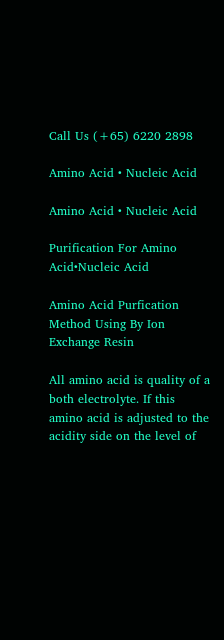Call Us (+65) 6220 2898

Amino Acid • Nucleic Acid

Amino Acid • Nucleic Acid

Purification For Amino Acid•Nucleic Acid

Amino Acid Purfication Method Using By Ion Exchange Resin

All amino acid is quality of a both electrolyte. If this amino acid is adjusted to the acidity side on the level of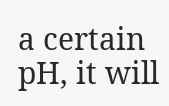a certain pH, it will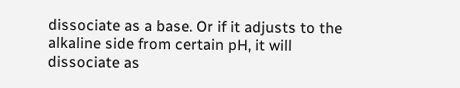dissociate as a base. Or if it adjusts to the alkaline side from certain pH, it will dissociate as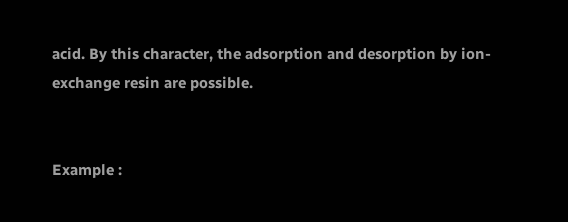acid. By this character, the adsorption and desorption by ion-exchange resin are possible.


Example :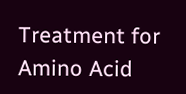Treatment for Amino Acid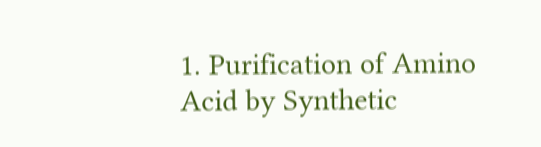1. Purification of Amino Acid by Synthetic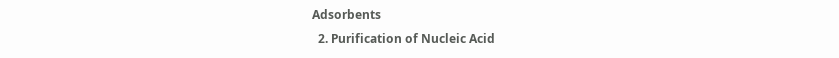Adsorbents
  2. Purification of Nucleic Acid